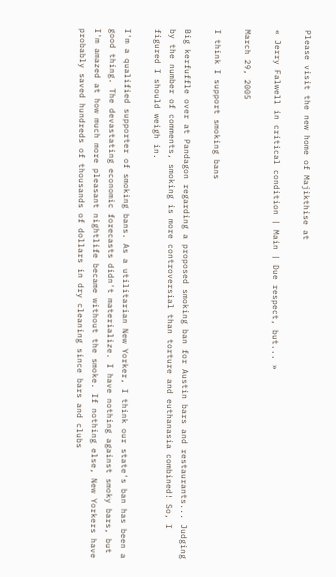Please visit the new home of Majikthise at

« Jerry Falwell in critical condition | Main | Due respect, but... »

March 29, 2005

I think I support smoking bans

Big kerfuffle over at Pandagon regarding a proposed smoking ban for Austin bars and restaurants... Judging by the number of comments, smoking is more controversial than torture and euthanasia combined! So, I figured I should weigh in.

I'm a qualified supporter of smoking bans. As a utilitarian New Yorker, I think our state's ban has been a good thing. The devastating economic forecasts didn't materialize. I have nothing against smoky bars, but I'm amazed at how much more pleasant nightlife became without the smoke. If nothing else, New Yorkers have probably saved hundreds of thousands of dollars in dry cleaning since bars and clubs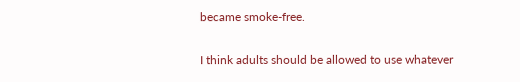became smoke-free.

I think adults should be allowed to use whatever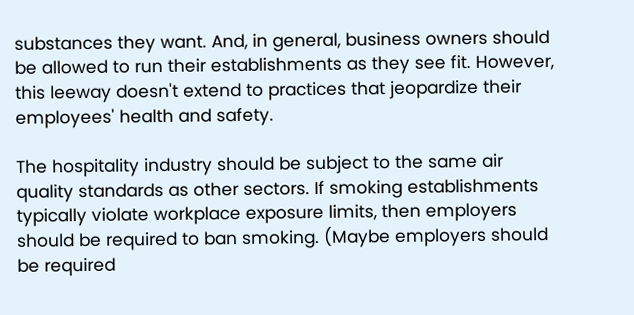substances they want. And, in general, business owners should be allowed to run their establishments as they see fit. However, this leeway doesn't extend to practices that jeopardize their employees' health and safety.

The hospitality industry should be subject to the same air quality standards as other sectors. If smoking establishments typically violate workplace exposure limits, then employers should be required to ban smoking. (Maybe employers should be required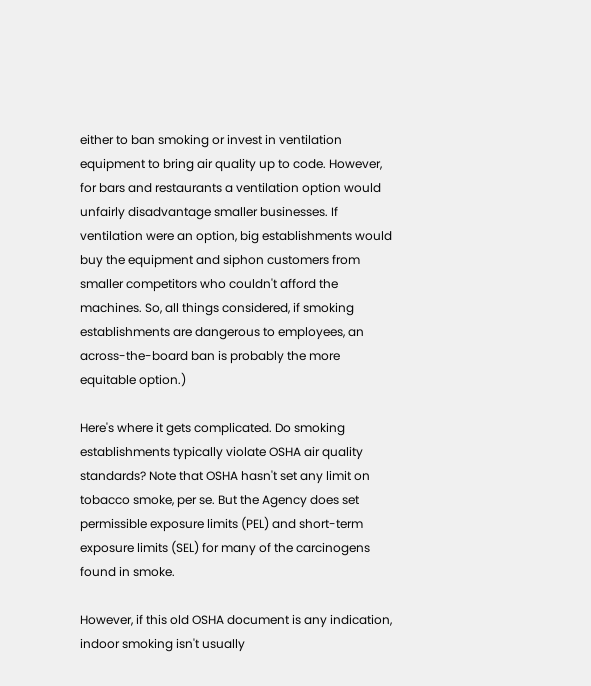either to ban smoking or invest in ventilation equipment to bring air quality up to code. However, for bars and restaurants a ventilation option would unfairly disadvantage smaller businesses. If ventilation were an option, big establishments would buy the equipment and siphon customers from smaller competitors who couldn't afford the machines. So, all things considered, if smoking establishments are dangerous to employees, an across-the-board ban is probably the more equitable option.)

Here's where it gets complicated. Do smoking establishments typically violate OSHA air quality standards? Note that OSHA hasn't set any limit on tobacco smoke, per se. But the Agency does set permissible exposure limits (PEL) and short-term exposure limits (SEL) for many of the carcinogens found in smoke.

However, if this old OSHA document is any indication, indoor smoking isn't usually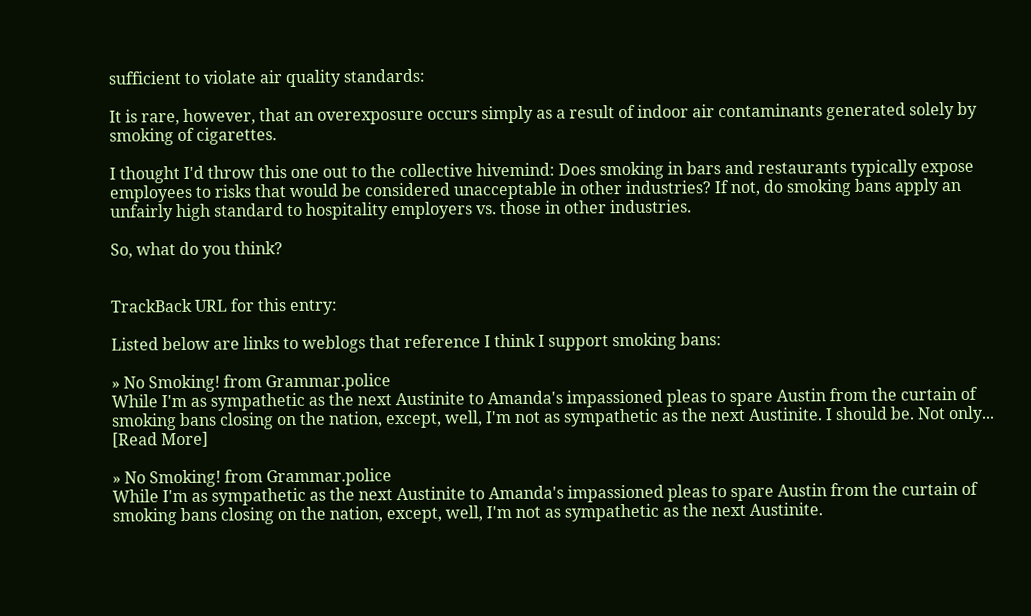sufficient to violate air quality standards:

It is rare, however, that an overexposure occurs simply as a result of indoor air contaminants generated solely by smoking of cigarettes.

I thought I'd throw this one out to the collective hivemind: Does smoking in bars and restaurants typically expose employees to risks that would be considered unacceptable in other industries? If not, do smoking bans apply an unfairly high standard to hospitality employers vs. those in other industries.

So, what do you think?


TrackBack URL for this entry:

Listed below are links to weblogs that reference I think I support smoking bans:

» No Smoking! from Grammar.police
While I'm as sympathetic as the next Austinite to Amanda's impassioned pleas to spare Austin from the curtain of smoking bans closing on the nation, except, well, I'm not as sympathetic as the next Austinite. I should be. Not only... [Read More]

» No Smoking! from Grammar.police
While I'm as sympathetic as the next Austinite to Amanda's impassioned pleas to spare Austin from the curtain of smoking bans closing on the nation, except, well, I'm not as sympathetic as the next Austinite.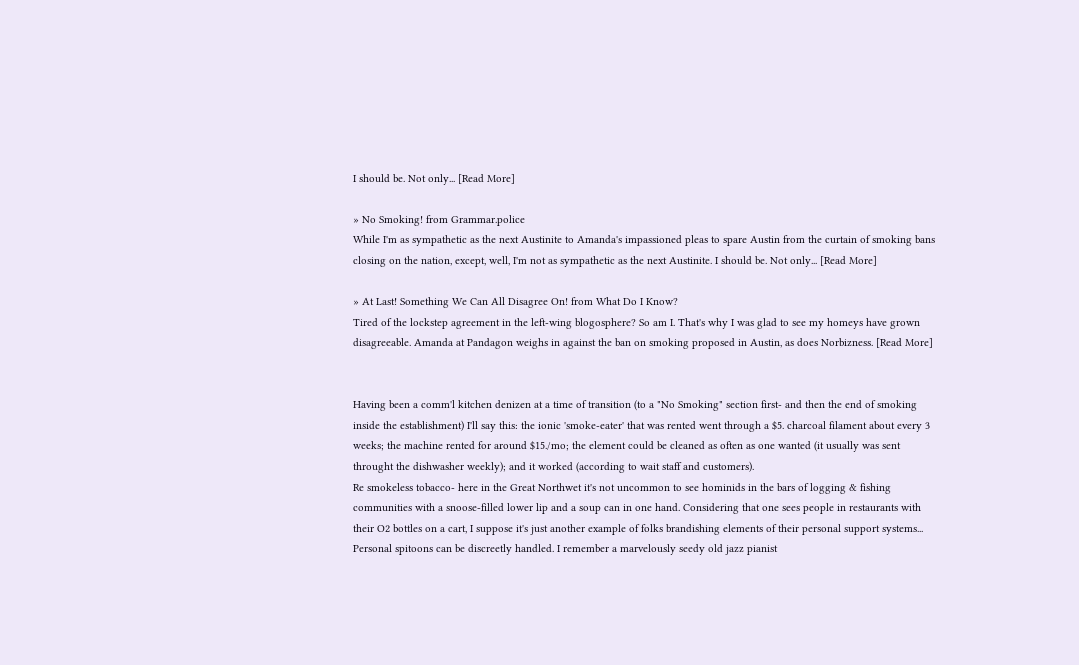I should be. Not only... [Read More]

» No Smoking! from Grammar.police
While I'm as sympathetic as the next Austinite to Amanda's impassioned pleas to spare Austin from the curtain of smoking bans closing on the nation, except, well, I'm not as sympathetic as the next Austinite. I should be. Not only... [Read More]

» At Last! Something We Can All Disagree On! from What Do I Know?
Tired of the lockstep agreement in the left-wing blogosphere? So am I. That's why I was glad to see my homeys have grown disagreeable. Amanda at Pandagon weighs in against the ban on smoking proposed in Austin, as does Norbizness. [Read More]


Having been a comm'l kitchen denizen at a time of transition (to a "No Smoking" section first- and then the end of smoking inside the establishment) I'll say this: the ionic 'smoke-eater' that was rented went through a $5. charcoal filament about every 3 weeks; the machine rented for around $15./mo; the element could be cleaned as often as one wanted (it usually was sent throught the dishwasher weekly); and it worked (according to wait staff and customers).
Re smokeless tobacco- here in the Great Northwet it's not uncommon to see hominids in the bars of logging & fishing communities with a snoose-filled lower lip and a soup can in one hand. Considering that one sees people in restaurants with their O2 bottles on a cart, I suppose it's just another example of folks brandishing elements of their personal support systems... Personal spitoons can be discreetly handled. I remember a marvelously seedy old jazz pianist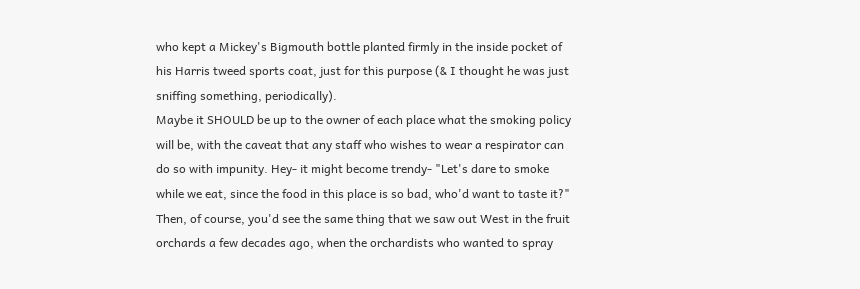who kept a Mickey's Bigmouth bottle planted firmly in the inside pocket of his Harris tweed sports coat, just for this purpose (& I thought he was just sniffing something, periodically).
Maybe it SHOULD be up to the owner of each place what the smoking policy will be, with the caveat that any staff who wishes to wear a respirator can do so with impunity. Hey- it might become trendy- "Let's dare to smoke while we eat, since the food in this place is so bad, who'd want to taste it?"
Then, of course, you'd see the same thing that we saw out West in the fruit orchards a few decades ago, when the orchardists who wanted to spray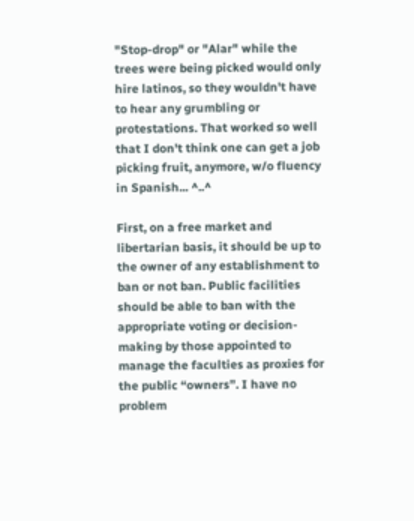"Stop-drop" or "Alar" while the trees were being picked would only hire latinos, so they wouldn't have to hear any grumbling or protestations. That worked so well that I don't think one can get a job picking fruit, anymore, w/o fluency in Spanish... ^..^

First, on a free market and libertarian basis, it should be up to the owner of any establishment to ban or not ban. Public facilities should be able to ban with the appropriate voting or decision-making by those appointed to manage the faculties as proxies for the public “owners”. I have no problem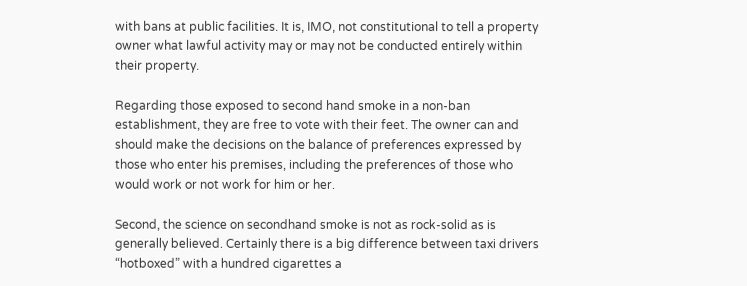with bans at public facilities. It is, IMO, not constitutional to tell a property owner what lawful activity may or may not be conducted entirely within their property.

Regarding those exposed to second hand smoke in a non-ban establishment, they are free to vote with their feet. The owner can and should make the decisions on the balance of preferences expressed by those who enter his premises, including the preferences of those who would work or not work for him or her.

Second, the science on secondhand smoke is not as rock-solid as is generally believed. Certainly there is a big difference between taxi drivers “hotboxed” with a hundred cigarettes a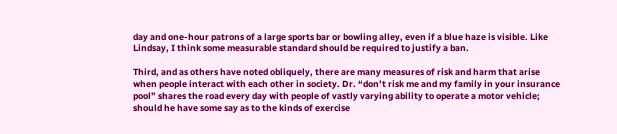day and one-hour patrons of a large sports bar or bowling alley, even if a blue haze is visible. Like Lindsay, I think some measurable standard should be required to justify a ban.

Third, and as others have noted obliquely, there are many measures of risk and harm that arise when people interact with each other in society. Dr. “don’t risk me and my family in your insurance pool” shares the road every day with people of vastly varying ability to operate a motor vehicle; should he have some say as to the kinds of exercise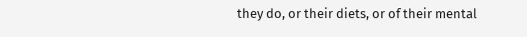they do, or their diets, or of their mental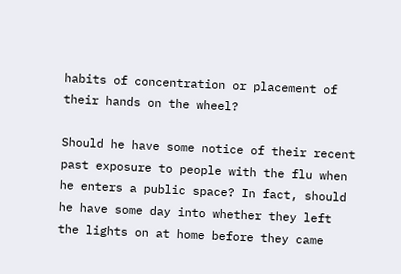habits of concentration or placement of their hands on the wheel?

Should he have some notice of their recent past exposure to people with the flu when he enters a public space? In fact, should he have some day into whether they left the lights on at home before they came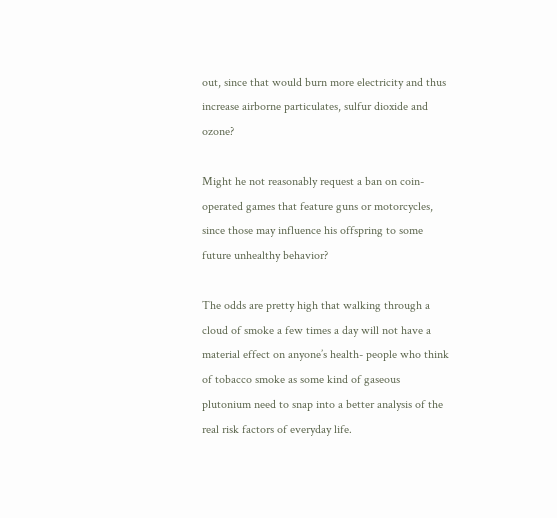out, since that would burn more electricity and thus increase airborne particulates, sulfur dioxide and ozone?

Might he not reasonably request a ban on coin-operated games that feature guns or motorcycles, since those may influence his offspring to some future unhealthy behavior?

The odds are pretty high that walking through a cloud of smoke a few times a day will not have a material effect on anyone’s health- people who think of tobacco smoke as some kind of gaseous plutonium need to snap into a better analysis of the real risk factors of everyday life.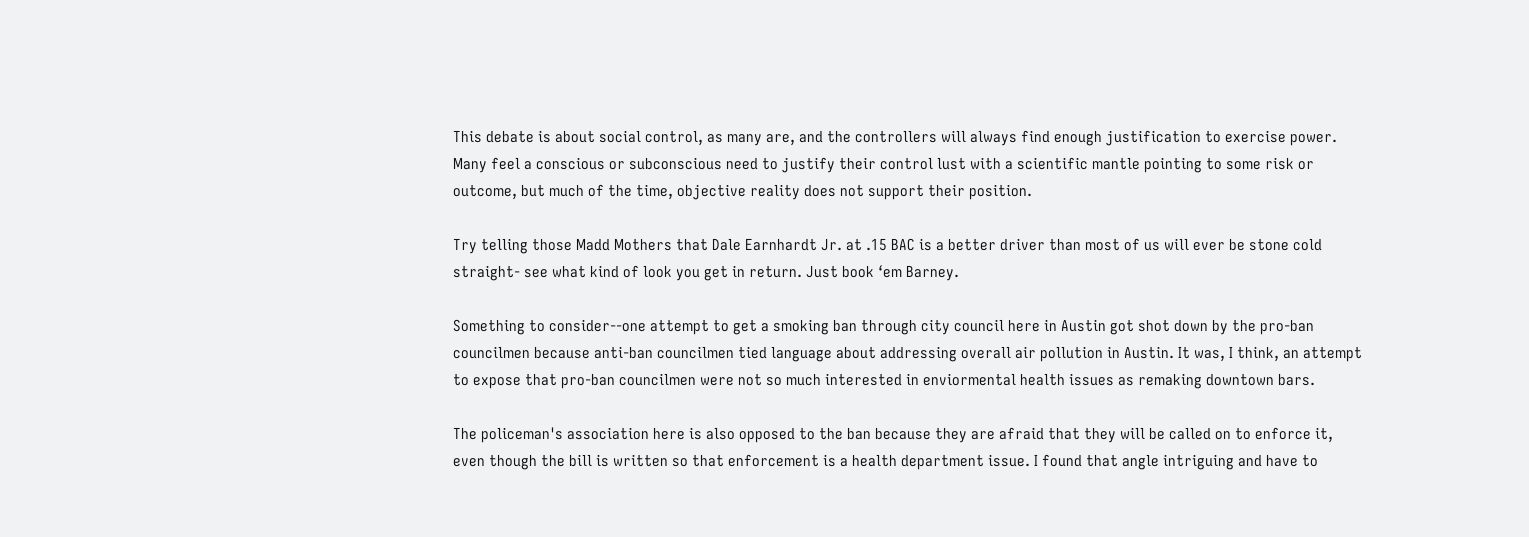This debate is about social control, as many are, and the controllers will always find enough justification to exercise power. Many feel a conscious or subconscious need to justify their control lust with a scientific mantle pointing to some risk or outcome, but much of the time, objective reality does not support their position.

Try telling those Madd Mothers that Dale Earnhardt Jr. at .15 BAC is a better driver than most of us will ever be stone cold straight- see what kind of look you get in return. Just book ‘em Barney.

Something to consider--one attempt to get a smoking ban through city council here in Austin got shot down by the pro-ban councilmen because anti-ban councilmen tied language about addressing overall air pollution in Austin. It was, I think, an attempt to expose that pro-ban councilmen were not so much interested in enviormental health issues as remaking downtown bars.

The policeman's association here is also opposed to the ban because they are afraid that they will be called on to enforce it, even though the bill is written so that enforcement is a health department issue. I found that angle intriguing and have to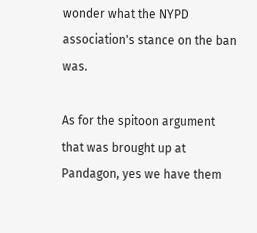wonder what the NYPD association's stance on the ban was.

As for the spitoon argument that was brought up at Pandagon, yes we have them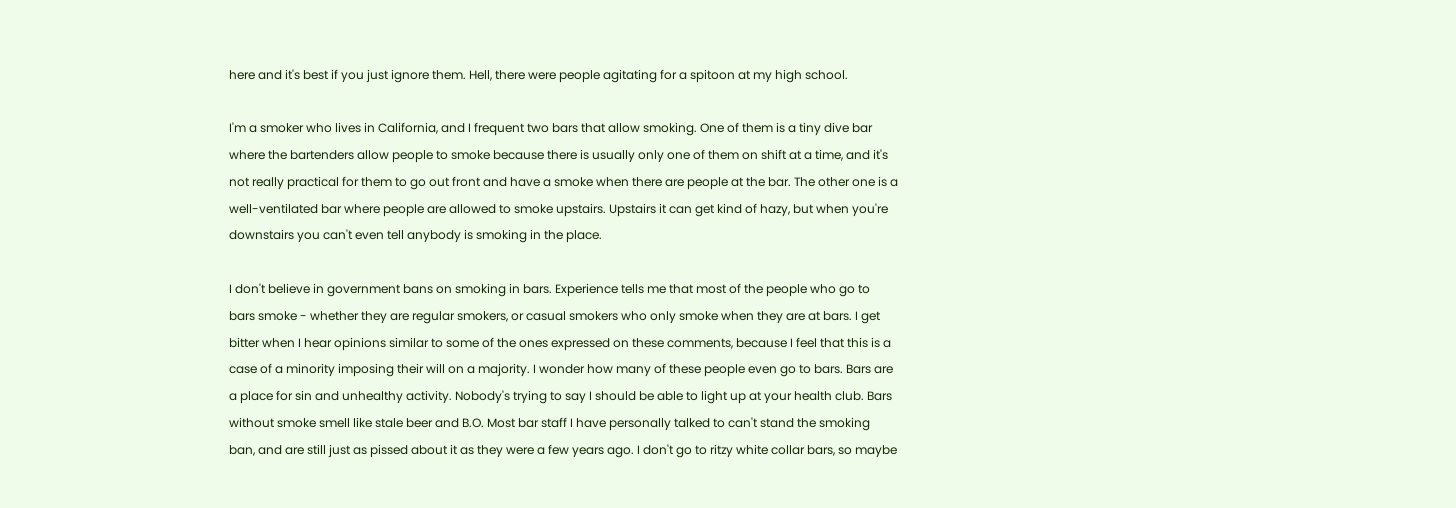here and it's best if you just ignore them. Hell, there were people agitating for a spitoon at my high school.

I'm a smoker who lives in California, and I frequent two bars that allow smoking. One of them is a tiny dive bar where the bartenders allow people to smoke because there is usually only one of them on shift at a time, and it's not really practical for them to go out front and have a smoke when there are people at the bar. The other one is a well-ventilated bar where people are allowed to smoke upstairs. Upstairs it can get kind of hazy, but when you're downstairs you can't even tell anybody is smoking in the place.

I don't believe in government bans on smoking in bars. Experience tells me that most of the people who go to bars smoke - whether they are regular smokers, or casual smokers who only smoke when they are at bars. I get bitter when I hear opinions similar to some of the ones expressed on these comments, because I feel that this is a case of a minority imposing their will on a majority. I wonder how many of these people even go to bars. Bars are a place for sin and unhealthy activity. Nobody's trying to say I should be able to light up at your health club. Bars without smoke smell like stale beer and B.O. Most bar staff I have personally talked to can't stand the smoking ban, and are still just as pissed about it as they were a few years ago. I don't go to ritzy white collar bars, so maybe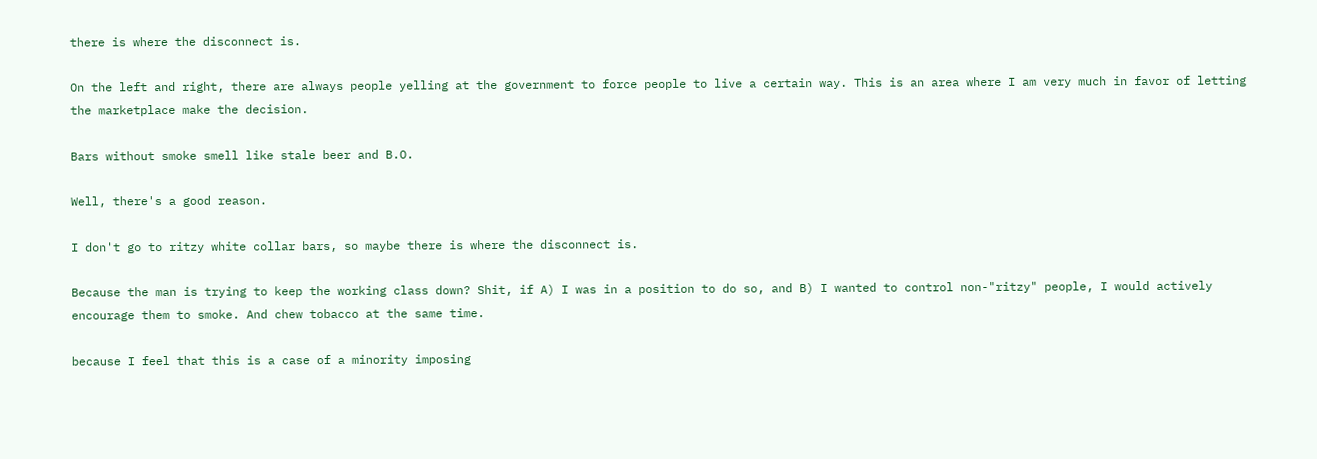there is where the disconnect is.

On the left and right, there are always people yelling at the government to force people to live a certain way. This is an area where I am very much in favor of letting the marketplace make the decision.

Bars without smoke smell like stale beer and B.O.

Well, there's a good reason.

I don't go to ritzy white collar bars, so maybe there is where the disconnect is.

Because the man is trying to keep the working class down? Shit, if A) I was in a position to do so, and B) I wanted to control non-"ritzy" people, I would actively encourage them to smoke. And chew tobacco at the same time.

because I feel that this is a case of a minority imposing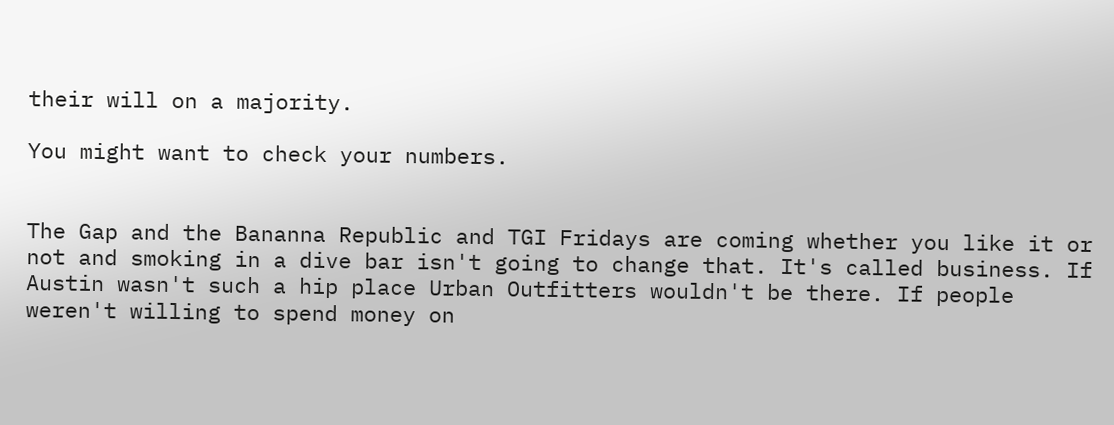their will on a majority.

You might want to check your numbers.


The Gap and the Bananna Republic and TGI Fridays are coming whether you like it or not and smoking in a dive bar isn't going to change that. It's called business. If Austin wasn't such a hip place Urban Outfitters wouldn't be there. If people weren't willing to spend money on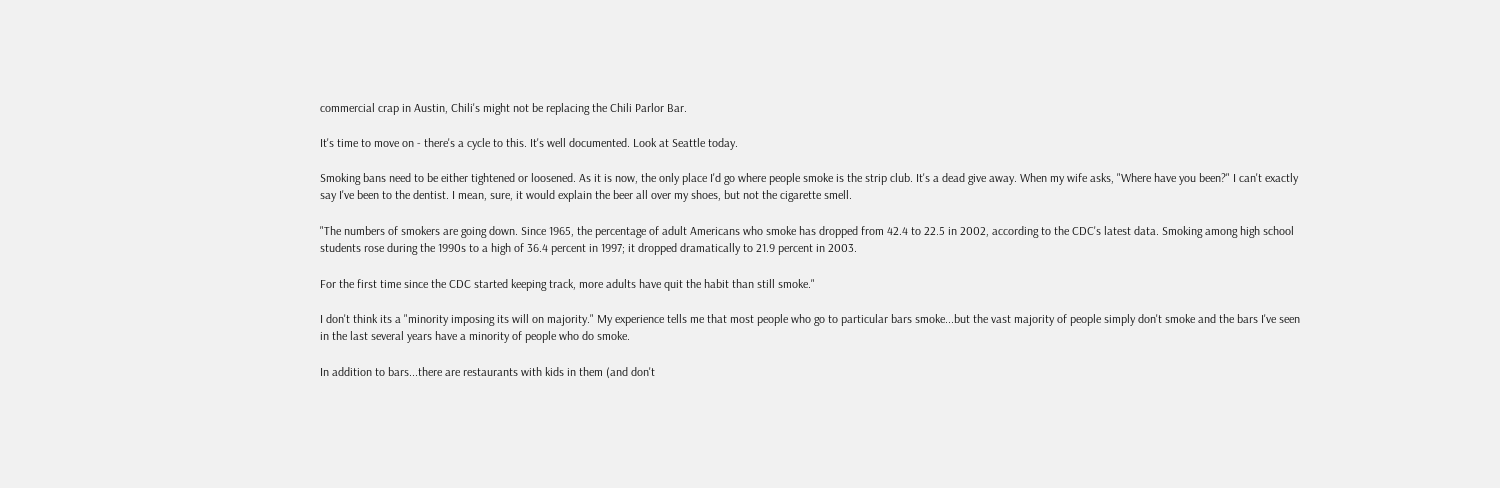commercial crap in Austin, Chili's might not be replacing the Chili Parlor Bar.

It's time to move on - there's a cycle to this. It's well documented. Look at Seattle today.

Smoking bans need to be either tightened or loosened. As it is now, the only place I'd go where people smoke is the strip club. It's a dead give away. When my wife asks, "Where have you been?" I can't exactly say I've been to the dentist. I mean, sure, it would explain the beer all over my shoes, but not the cigarette smell.

"The numbers of smokers are going down. Since 1965, the percentage of adult Americans who smoke has dropped from 42.4 to 22.5 in 2002, according to the CDC's latest data. Smoking among high school students rose during the 1990s to a high of 36.4 percent in 1997; it dropped dramatically to 21.9 percent in 2003.

For the first time since the CDC started keeping track, more adults have quit the habit than still smoke."

I don't think its a "minority imposing its will on majority." My experience tells me that most people who go to particular bars smoke...but the vast majority of people simply don't smoke and the bars I've seen in the last several years have a minority of people who do smoke.

In addition to bars...there are restaurants with kids in them (and don't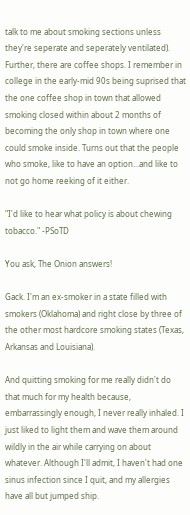talk to me about smoking sections unless they're seperate and seperately ventilated). Further, there are coffee shops. I remember in college in the early-mid 90s being suprised that the one coffee shop in town that allowed smoking closed within about 2 months of becoming the only shop in town where one could smoke inside. Turns out that the people who smoke, like to have an option...and like to not go home reeking of it either.

"I'd like to hear what policy is about chewing tobacco." -PSoTD

You ask, The Onion answers!

Gack. I'm an ex-smoker in a state filled with smokers (Oklahoma) and right close by three of the other most hardcore smoking states (Texas, Arkansas and Louisiana).

And quitting smoking for me really didn't do that much for my health because, embarrassingly enough, I never really inhaled. I just liked to light them and wave them around wildly in the air while carrying on about whatever. Although I'll admit, I haven't had one sinus infection since I quit, and my allergies have all but jumped ship.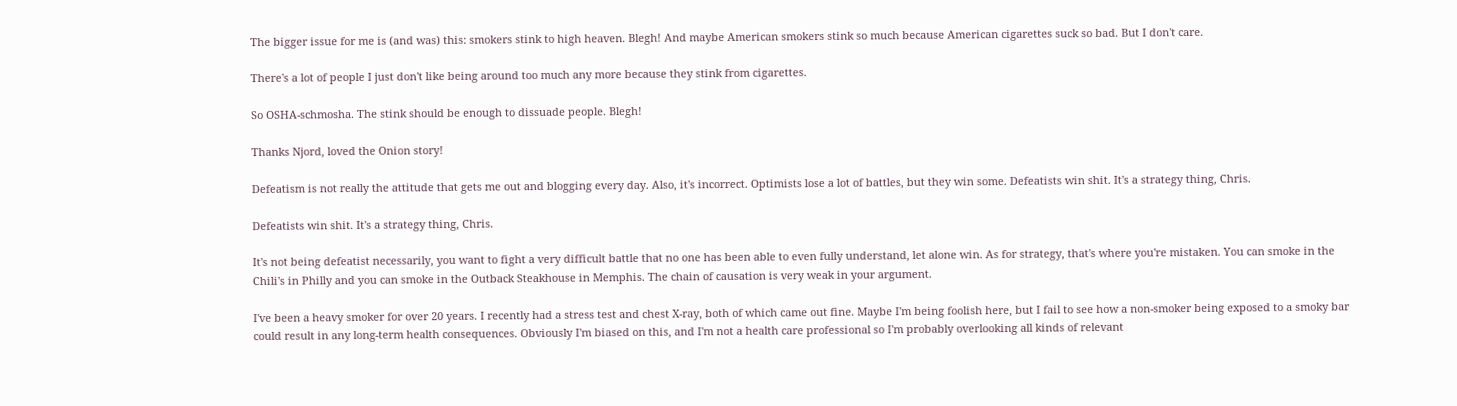The bigger issue for me is (and was) this: smokers stink to high heaven. Blegh! And maybe American smokers stink so much because American cigarettes suck so bad. But I don't care.

There's a lot of people I just don't like being around too much any more because they stink from cigarettes.

So OSHA-schmosha. The stink should be enough to dissuade people. Blegh!

Thanks Njord, loved the Onion story!

Defeatism is not really the attitude that gets me out and blogging every day. Also, it's incorrect. Optimists lose a lot of battles, but they win some. Defeatists win shit. It's a strategy thing, Chris.

Defeatists win shit. It's a strategy thing, Chris.

It's not being defeatist necessarily, you want to fight a very difficult battle that no one has been able to even fully understand, let alone win. As for strategy, that's where you're mistaken. You can smoke in the Chili's in Philly and you can smoke in the Outback Steakhouse in Memphis. The chain of causation is very weak in your argument.

I've been a heavy smoker for over 20 years. I recently had a stress test and chest X-ray, both of which came out fine. Maybe I'm being foolish here, but I fail to see how a non-smoker being exposed to a smoky bar could result in any long-term health consequences. Obviously I'm biased on this, and I'm not a health care professional so I'm probably overlooking all kinds of relevant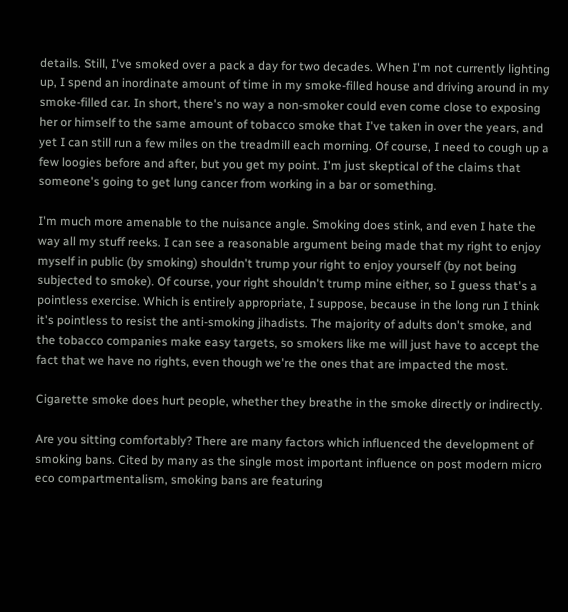details. Still, I've smoked over a pack a day for two decades. When I'm not currently lighting up, I spend an inordinate amount of time in my smoke-filled house and driving around in my smoke-filled car. In short, there's no way a non-smoker could even come close to exposing her or himself to the same amount of tobacco smoke that I've taken in over the years, and yet I can still run a few miles on the treadmill each morning. Of course, I need to cough up a few loogies before and after, but you get my point. I'm just skeptical of the claims that someone's going to get lung cancer from working in a bar or something.

I'm much more amenable to the nuisance angle. Smoking does stink, and even I hate the way all my stuff reeks. I can see a reasonable argument being made that my right to enjoy myself in public (by smoking) shouldn't trump your right to enjoy yourself (by not being subjected to smoke). Of course, your right shouldn't trump mine either, so I guess that's a pointless exercise. Which is entirely appropriate, I suppose, because in the long run I think it's pointless to resist the anti-smoking jihadists. The majority of adults don't smoke, and the tobacco companies make easy targets, so smokers like me will just have to accept the fact that we have no rights, even though we're the ones that are impacted the most.

Cigarette smoke does hurt people, whether they breathe in the smoke directly or indirectly.

Are you sitting comfortably? There are many factors which influenced the development of smoking bans. Cited by many as the single most important influence on post modern micro eco compartmentalism, smoking bans are featuring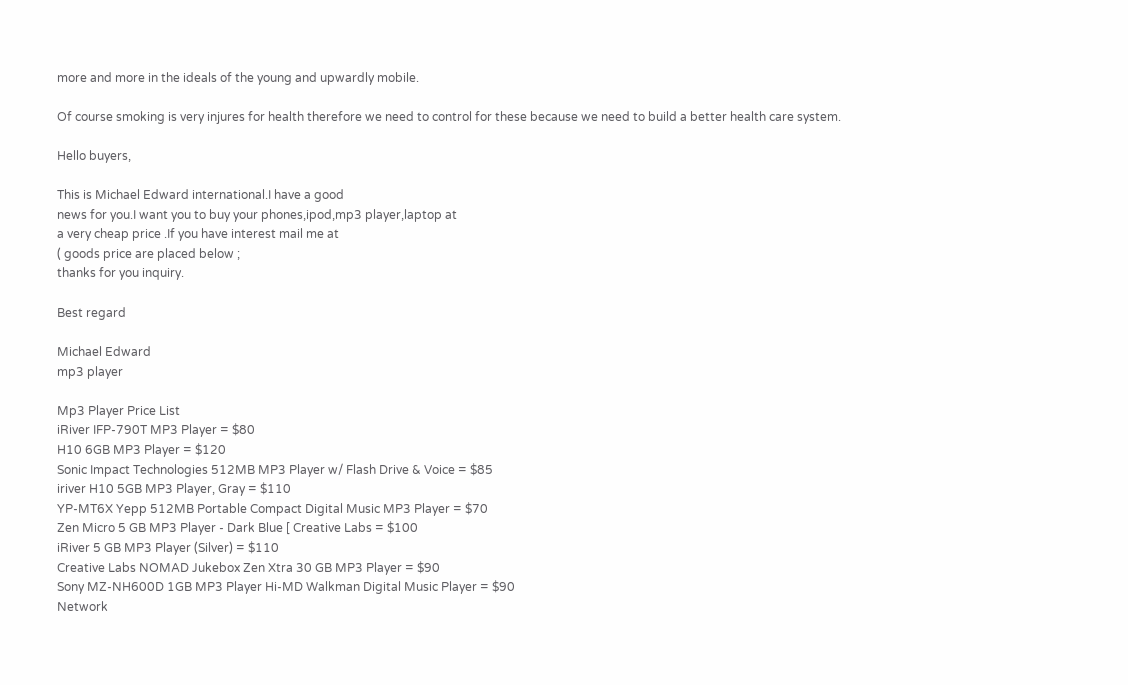more and more in the ideals of the young and upwardly mobile.

Of course smoking is very injures for health therefore we need to control for these because we need to build a better health care system.

Hello buyers,

This is Michael Edward international.I have a good
news for you.I want you to buy your phones,ipod,mp3 player,laptop at
a very cheap price .If you have interest mail me at
( goods price are placed below ;
thanks for you inquiry.

Best regard

Michael Edward
mp3 player

Mp3 Player Price List
iRiver IFP-790T MP3 Player = $80
H10 6GB MP3 Player = $120
Sonic Impact Technologies 512MB MP3 Player w/ Flash Drive & Voice = $85
iriver H10 5GB MP3 Player, Gray = $110
YP-MT6X Yepp 512MB Portable Compact Digital Music MP3 Player = $70
Zen Micro 5 GB MP3 Player - Dark Blue [ Creative Labs = $100
iRiver 5 GB MP3 Player (Silver) = $110
Creative Labs NOMAD Jukebox Zen Xtra 30 GB MP3 Player = $90
Sony MZ-NH600D 1GB MP3 Player Hi-MD Walkman Digital Music Player = $90
Network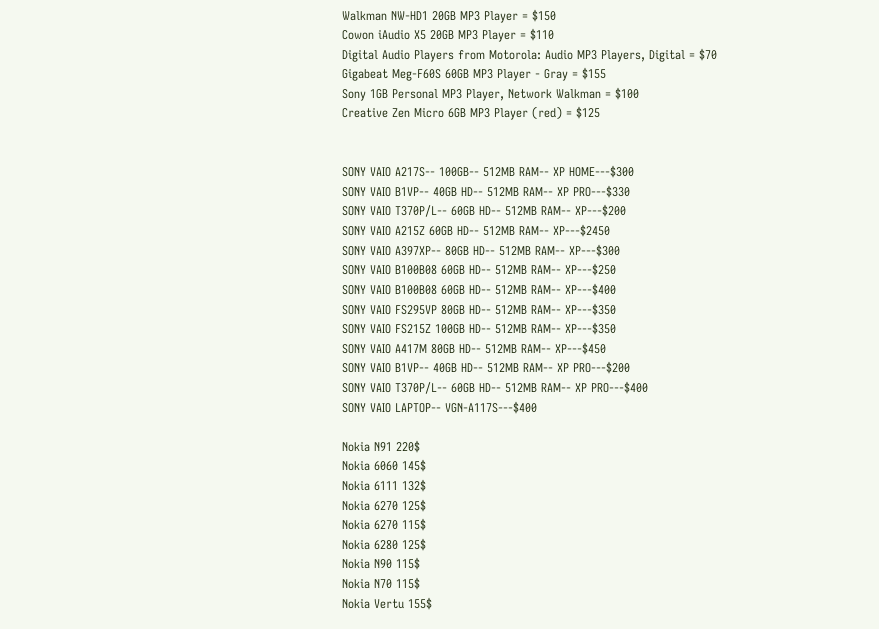Walkman NW-HD1 20GB MP3 Player = $150
Cowon iAudio X5 20GB MP3 Player = $110
Digital Audio Players from Motorola: Audio MP3 Players, Digital = $70
Gigabeat Meg-F60S 60GB MP3 Player - Gray = $155
Sony 1GB Personal MP3 Player, Network Walkman = $100
Creative Zen Micro 6GB MP3 Player (red) = $125


SONY VAIO A217S-- 100GB-- 512MB RAM-- XP HOME---$300
SONY VAIO B1VP-- 40GB HD-- 512MB RAM-- XP PRO---$330
SONY VAIO T370P/L-- 60GB HD-- 512MB RAM-- XP---$200
SONY VAIO A215Z 60GB HD-- 512MB RAM-- XP---$2450
SONY VAIO A397XP-- 80GB HD-- 512MB RAM-- XP---$300
SONY VAIO B100B08 60GB HD-- 512MB RAM-- XP---$250
SONY VAIO B100B08 60GB HD-- 512MB RAM-- XP---$400
SONY VAIO FS295VP 80GB HD-- 512MB RAM-- XP---$350
SONY VAIO FS215Z 100GB HD-- 512MB RAM-- XP---$350
SONY VAIO A417M 80GB HD-- 512MB RAM-- XP---$450
SONY VAIO B1VP-- 40GB HD-- 512MB RAM-- XP PRO---$200
SONY VAIO T370P/L-- 60GB HD-- 512MB RAM-- XP PRO---$400
SONY VAIO LAPTOP-- VGN-A117S---$400

Nokia N91 220$
Nokia 6060 145$
Nokia 6111 132$
Nokia 6270 125$
Nokia 6270 115$
Nokia 6280 125$
Nokia N90 115$
Nokia N70 115$
Nokia Vertu 155$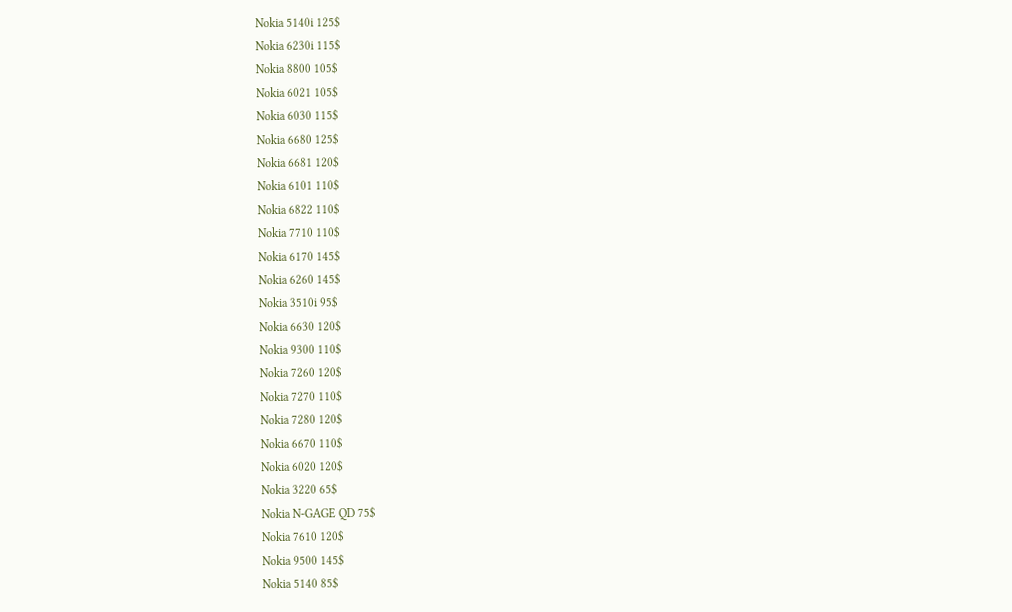Nokia 5140i 125$
Nokia 6230i 115$
Nokia 8800 105$
Nokia 6021 105$
Nokia 6030 115$
Nokia 6680 125$
Nokia 6681 120$
Nokia 6101 110$
Nokia 6822 110$
Nokia 7710 110$
Nokia 6170 145$
Nokia 6260 145$
Nokia 3510i 95$
Nokia 6630 120$
Nokia 9300 110$
Nokia 7260 120$
Nokia 7270 110$
Nokia 7280 120$
Nokia 6670 110$
Nokia 6020 120$
Nokia 3220 65$
Nokia N-GAGE QD 75$
Nokia 7610 120$
Nokia 9500 145$
Nokia 5140 85$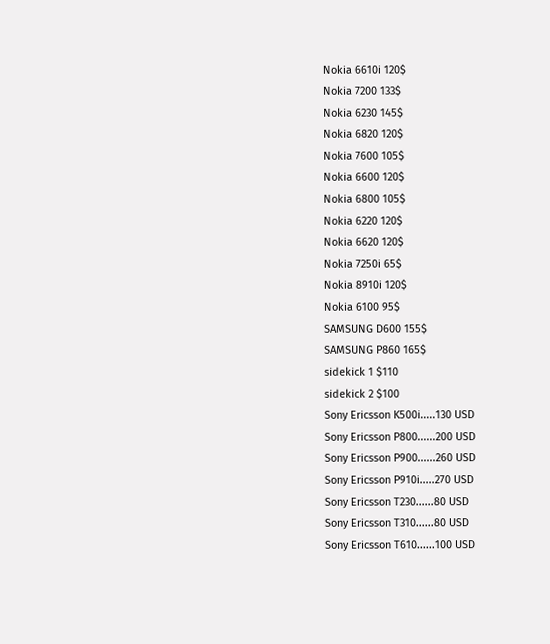Nokia 6610i 120$
Nokia 7200 133$
Nokia 6230 145$
Nokia 6820 120$
Nokia 7600 105$
Nokia 6600 120$
Nokia 6800 105$
Nokia 6220 120$
Nokia 6620 120$
Nokia 7250i 65$
Nokia 8910i 120$
Nokia 6100 95$
SAMSUNG D600 155$
SAMSUNG P860 165$
sidekick 1 $110
sidekick 2 $100
Sony Ericsson K500i.....130 USD
Sony Ericsson P800......200 USD
Sony Ericsson P900......260 USD
Sony Ericsson P910i.....270 USD
Sony Ericsson T230......80 USD
Sony Ericsson T310......80 USD
Sony Ericsson T610......100 USD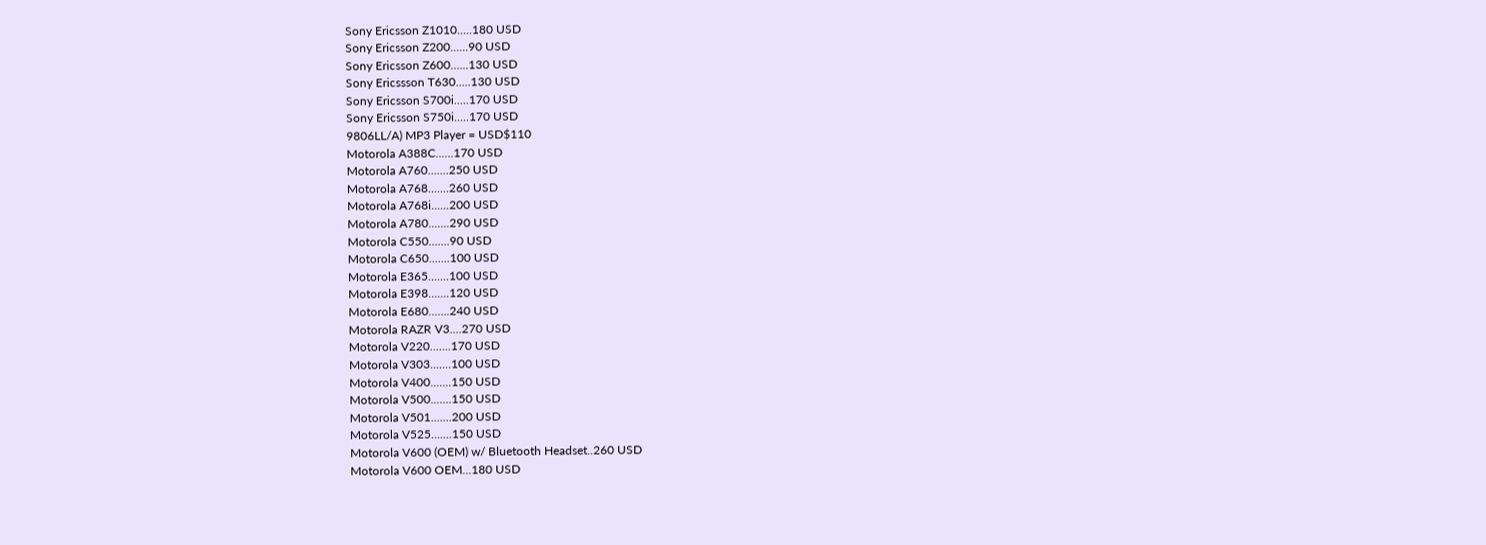Sony Ericsson Z1010.....180 USD
Sony Ericsson Z200......90 USD
Sony Ericsson Z600......130 USD
Sony Ericssson T630.....130 USD
Sony Ericsson S700i.....170 USD
Sony Ericsson S750i.....170 USD
9806LL/A) MP3 Player = USD$110
Motorola A388C......170 USD
Motorola A760.......250 USD
Motorola A768.......260 USD
Motorola A768i......200 USD
Motorola A780.......290 USD
Motorola C550.......90 USD
Motorola C650.......100 USD
Motorola E365.......100 USD
Motorola E398.......120 USD
Motorola E680.......240 USD
Motorola RAZR V3....270 USD
Motorola V220.......170 USD
Motorola V303.......100 USD
Motorola V400.......150 USD
Motorola V500.......150 USD
Motorola V501.......200 USD
Motorola V525.......150 USD
Motorola V600 (OEM) w/ Bluetooth Headset..260 USD
Motorola V600 OEM...180 USD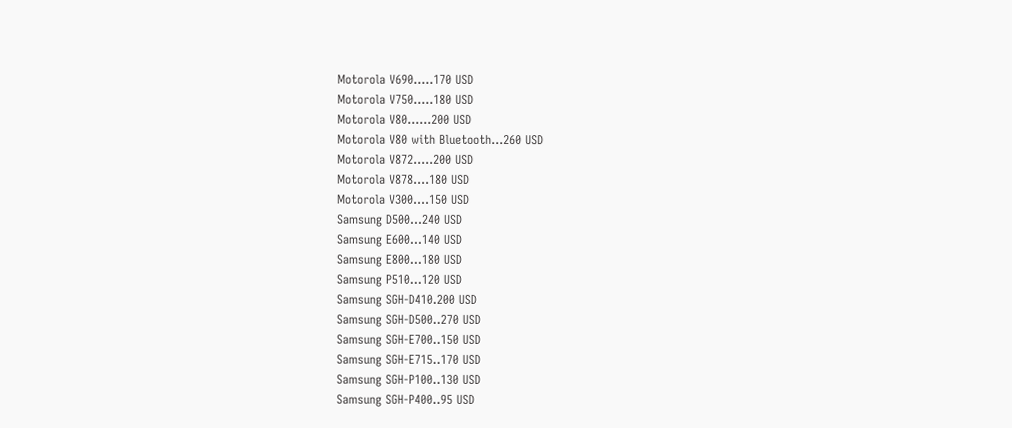Motorola V690.....170 USD
Motorola V750.....180 USD
Motorola V80......200 USD
Motorola V80 with Bluetooth...260 USD
Motorola V872.....200 USD
Motorola V878....180 USD
Motorola V300....150 USD
Samsung D500...240 USD
Samsung E600...140 USD
Samsung E800...180 USD
Samsung P510...120 USD
Samsung SGH-D410.200 USD
Samsung SGH-D500..270 USD
Samsung SGH-E700..150 USD
Samsung SGH-E715..170 USD
Samsung SGH-P100..130 USD
Samsung SGH-P400..95 USD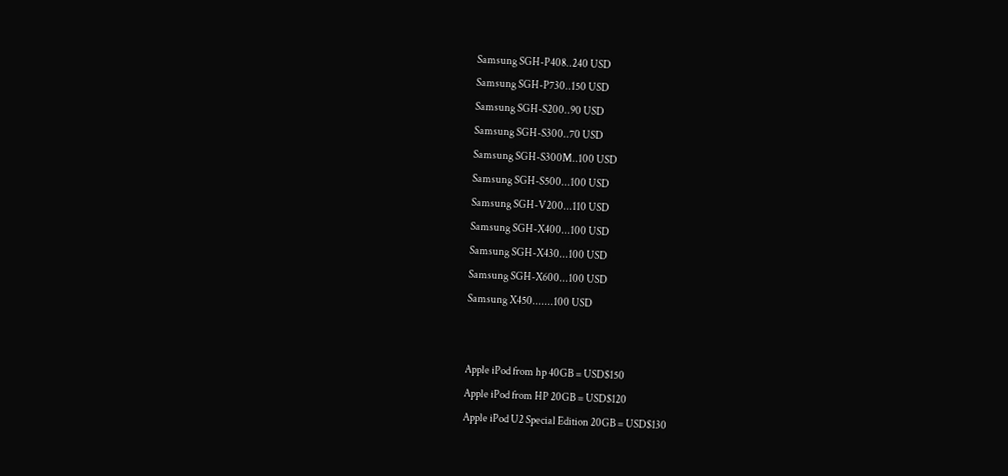Samsung SGH-P408..240 USD
Samsung SGH-P730..150 USD
Samsung SGH-S200..90 USD
Samsung SGH-S300..70 USD
Samsung SGH-S300M..100 USD
Samsung SGH-S500...100 USD
Samsung SGH-V200...110 USD
Samsung SGH-X400...100 USD
Samsung SGH-X430...100 USD
Samsung SGH-X600...100 USD
Samsung X450.......100 USD


Apple iPod from hp 40GB = USD$150
Apple iPod from HP 20GB = USD$120
Apple iPod U2 Special Edition 20GB = USD$130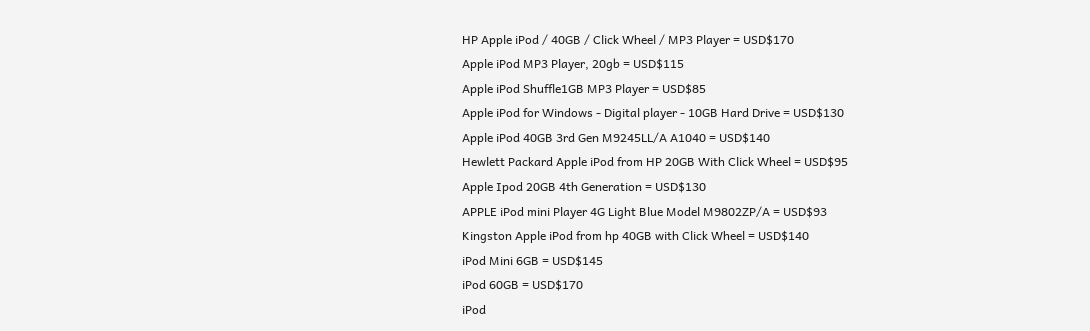HP Apple iPod / 40GB / Click Wheel / MP3 Player = USD$170
Apple iPod MP3 Player, 20gb = USD$115
Apple iPod Shuffle1GB MP3 Player = USD$85
Apple iPod for Windows - Digital player - 10GB Hard Drive = USD$130
Apple iPod 40GB 3rd Gen M9245LL/A A1040 = USD$140
Hewlett Packard Apple iPod from HP 20GB With Click Wheel = USD$95
Apple Ipod 20GB 4th Generation = USD$130
APPLE iPod mini Player 4G Light Blue Model M9802ZP/A = USD$93
Kingston Apple iPod from hp 40GB with Click Wheel = USD$140
iPod Mini 6GB = USD$145
iPod 60GB = USD$170
iPod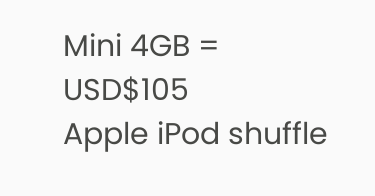Mini 4GB = USD$105
Apple iPod shuffle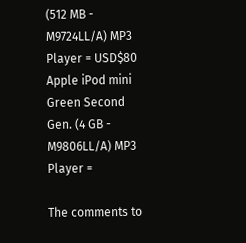(512 MB - M9724LL/A) MP3 Player = USD$80
Apple iPod mini Green Second Gen. (4 GB - M9806LL/A) MP3 Player =

The comments to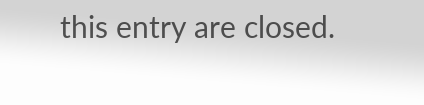this entry are closed.